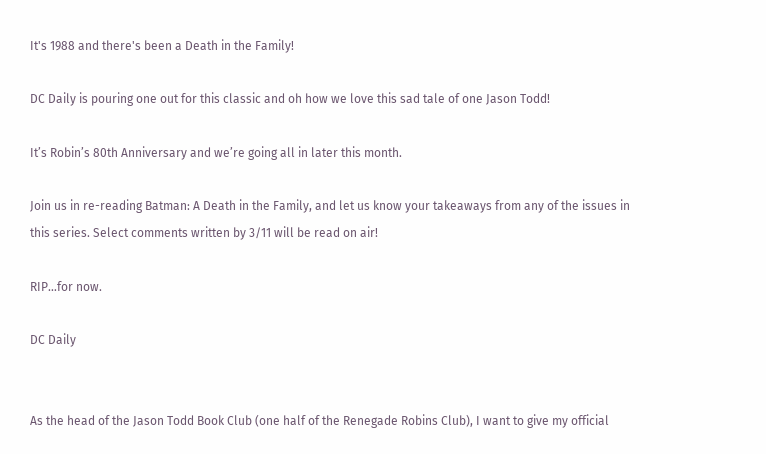It's 1988 and there's been a Death in the Family!

DC Daily is pouring one out for this classic and oh how we love this sad tale of one Jason Todd!

It’s Robin’s 80th Anniversary and we’re going all in later this month.

Join us in re-reading Batman: A Death in the Family, and let us know your takeaways from any of the issues in this series. Select comments written by 3/11 will be read on air!

RIP…for now.

DC Daily


As the head of the Jason Todd Book Club (one half of the Renegade Robins Club), I want to give my official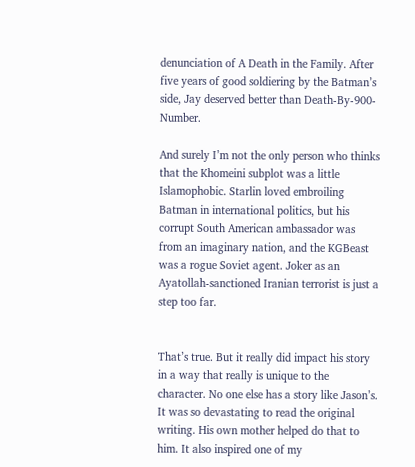denunciation of A Death in the Family. After five years of good soldiering by the Batman’s side, Jay deserved better than Death-By-900-Number.

And surely I’m not the only person who thinks that the Khomeini subplot was a little Islamophobic. Starlin loved embroiling Batman in international politics, but his corrupt South American ambassador was from an imaginary nation, and the KGBeast was a rogue Soviet agent. Joker as an Ayatollah-sanctioned Iranian terrorist is just a step too far.


That’s true. But it really did impact his story in a way that really is unique to the character. No one else has a story like Jason’s. It was so devastating to read the original writing. His own mother helped do that to him. It also inspired one of my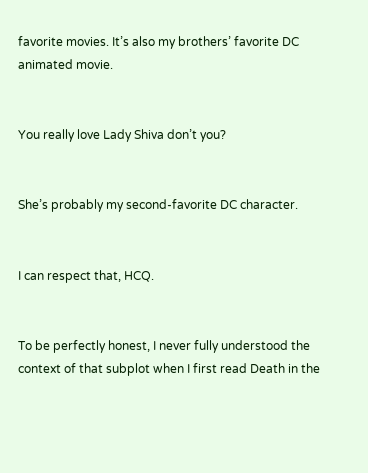favorite movies. It’s also my brothers’ favorite DC animated movie.


You really love Lady Shiva don’t you?


She’s probably my second-favorite DC character.


I can respect that, HCQ.


To be perfectly honest, I never fully understood the context of that subplot when I first read Death in the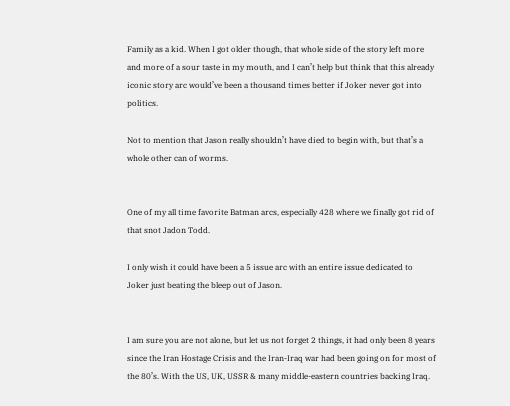Family as a kid. When I got older though, that whole side of the story left more and more of a sour taste in my mouth, and I can’t help but think that this already iconic story arc would’ve been a thousand times better if Joker never got into politics.

Not to mention that Jason really shouldn’t have died to begin with, but that’s a whole other can of worms.


One of my all time favorite Batman arcs, especially 428 where we finally got rid of that snot Jadon Todd.

I only wish it could have been a 5 issue arc with an entire issue dedicated to Joker just beating the bleep out of Jason.


I am sure you are not alone, but let us not forget 2 things, it had only been 8 years since the Iran Hostage Crisis and the Iran-Iraq war had been going on for most of the 80’s. With the US, UK, USSR & many middle-eastern countries backing Iraq.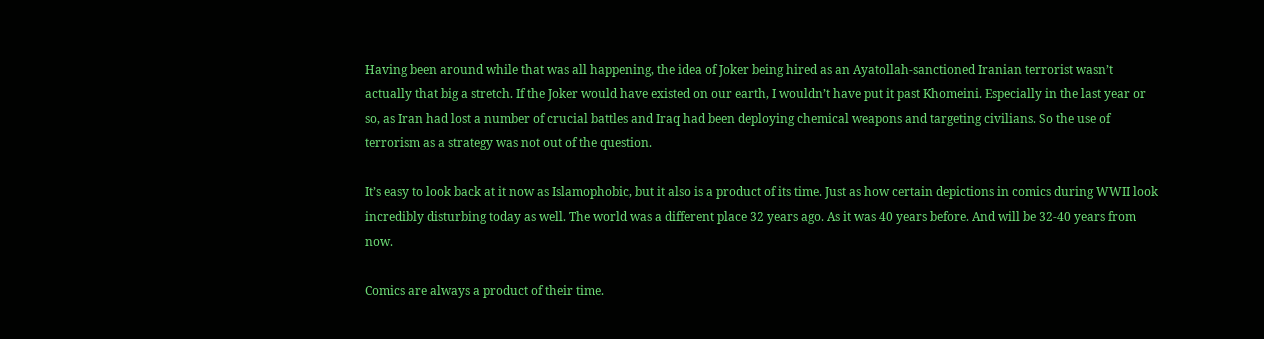Having been around while that was all happening, the idea of Joker being hired as an Ayatollah-sanctioned Iranian terrorist wasn’t actually that big a stretch. If the Joker would have existed on our earth, I wouldn’t have put it past Khomeini. Especially in the last year or so, as Iran had lost a number of crucial battles and Iraq had been deploying chemical weapons and targeting civilians. So the use of terrorism as a strategy was not out of the question.

It’s easy to look back at it now as Islamophobic, but it also is a product of its time. Just as how certain depictions in comics during WWII look incredibly disturbing today as well. The world was a different place 32 years ago. As it was 40 years before. And will be 32-40 years from now.

Comics are always a product of their time.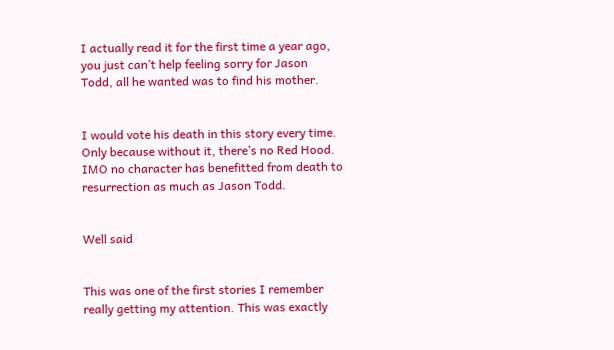I actually read it for the first time a year ago, you just can’t help feeling sorry for Jason Todd, all he wanted was to find his mother.


I would vote his death in this story every time. Only because without it, there’s no Red Hood. IMO no character has benefitted from death to resurrection as much as Jason Todd.


Well said


This was one of the first stories I remember really getting my attention. This was exactly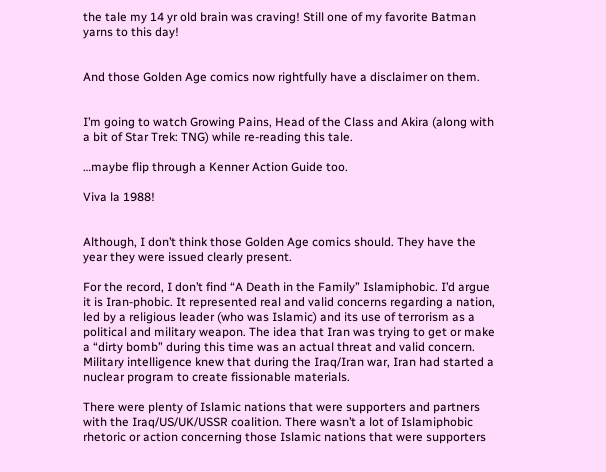the tale my 14 yr old brain was craving! Still one of my favorite Batman yarns to this day!


And those Golden Age comics now rightfully have a disclaimer on them.


I’m going to watch Growing Pains, Head of the Class and Akira (along with a bit of Star Trek: TNG) while re-reading this tale.

…maybe flip through a Kenner Action Guide too.

Viva la 1988!


Although, I don’t think those Golden Age comics should. They have the year they were issued clearly present.

For the record, I don’t find “A Death in the Family” Islamiphobic. I’d argue it is Iran-phobic. It represented real and valid concerns regarding a nation, led by a religious leader (who was Islamic) and its use of terrorism as a political and military weapon. The idea that Iran was trying to get or make a “dirty bomb” during this time was an actual threat and valid concern. Military intelligence knew that during the Iraq/Iran war, Iran had started a nuclear program to create fissionable materials.

There were plenty of Islamic nations that were supporters and partners with the Iraq/US/UK/USSR coalition. There wasn’t a lot of Islamiphobic rhetoric or action concerning those Islamic nations that were supporters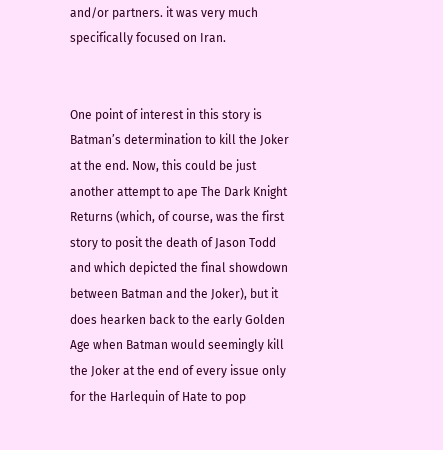and/or partners. it was very much specifically focused on Iran.


One point of interest in this story is Batman’s determination to kill the Joker at the end. Now, this could be just another attempt to ape The Dark Knight Returns (which, of course, was the first story to posit the death of Jason Todd and which depicted the final showdown between Batman and the Joker), but it does hearken back to the early Golden Age when Batman would seemingly kill the Joker at the end of every issue only for the Harlequin of Hate to pop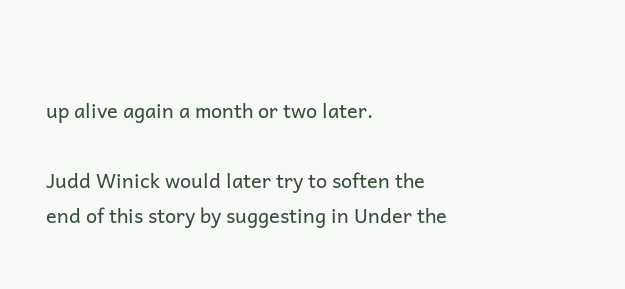up alive again a month or two later.

Judd Winick would later try to soften the end of this story by suggesting in Under the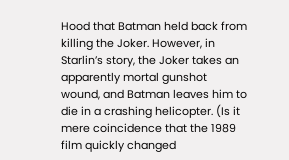Hood that Batman held back from killing the Joker. However, in Starlin’s story, the Joker takes an apparently mortal gunshot wound, and Batman leaves him to die in a crashing helicopter. (Is it mere coincidence that the 1989 film quickly changed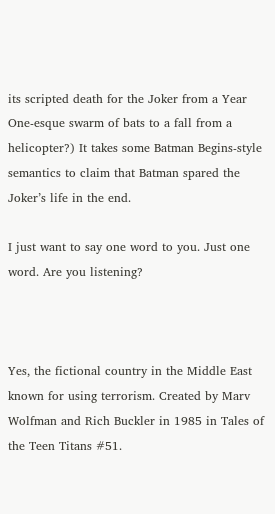its scripted death for the Joker from a Year One-esque swarm of bats to a fall from a helicopter?) It takes some Batman Begins-style semantics to claim that Batman spared the Joker’s life in the end.

I just want to say one word to you. Just one word. Are you listening?



Yes, the fictional country in the Middle East known for using terrorism. Created by Marv Wolfman and Rich Buckler in 1985 in Tales of the Teen Titans #51.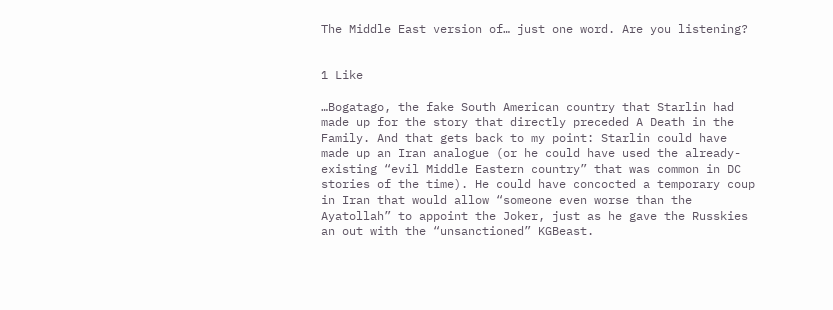The Middle East version of… just one word. Are you listening?


1 Like

…Bogatago, the fake South American country that Starlin had made up for the story that directly preceded A Death in the Family. And that gets back to my point: Starlin could have made up an Iran analogue (or he could have used the already-existing “evil Middle Eastern country” that was common in DC stories of the time). He could have concocted a temporary coup in Iran that would allow “someone even worse than the Ayatollah” to appoint the Joker, just as he gave the Russkies an out with the “unsanctioned” KGBeast.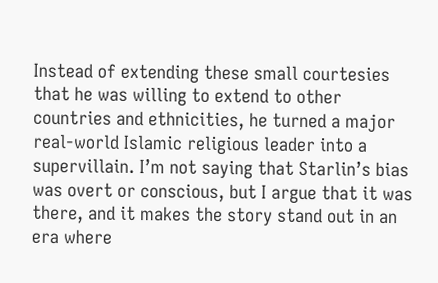Instead of extending these small courtesies that he was willing to extend to other countries and ethnicities, he turned a major real-world Islamic religious leader into a supervillain. I’m not saying that Starlin’s bias was overt or conscious, but I argue that it was there, and it makes the story stand out in an era where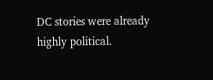DC stories were already highly political.